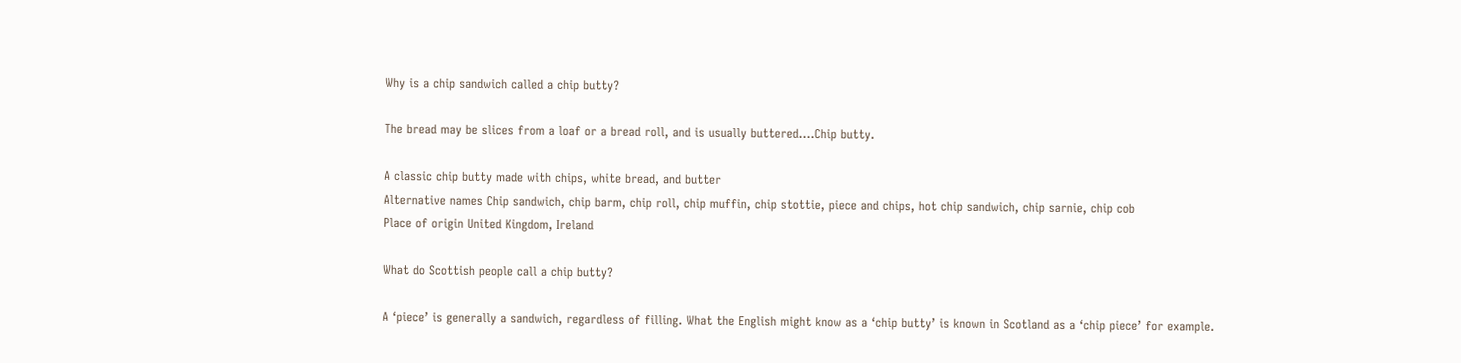Why is a chip sandwich called a chip butty?

The bread may be slices from a loaf or a bread roll, and is usually buttered….Chip butty.

A classic chip butty made with chips, white bread, and butter
Alternative names Chip sandwich, chip barm, chip roll, chip muffin, chip stottie, piece and chips, hot chip sandwich, chip sarnie, chip cob
Place of origin United Kingdom, Ireland

What do Scottish people call a chip butty?

A ‘piece’ is generally a sandwich, regardless of filling. What the English might know as a ‘chip butty’ is known in Scotland as a ‘chip piece’ for example.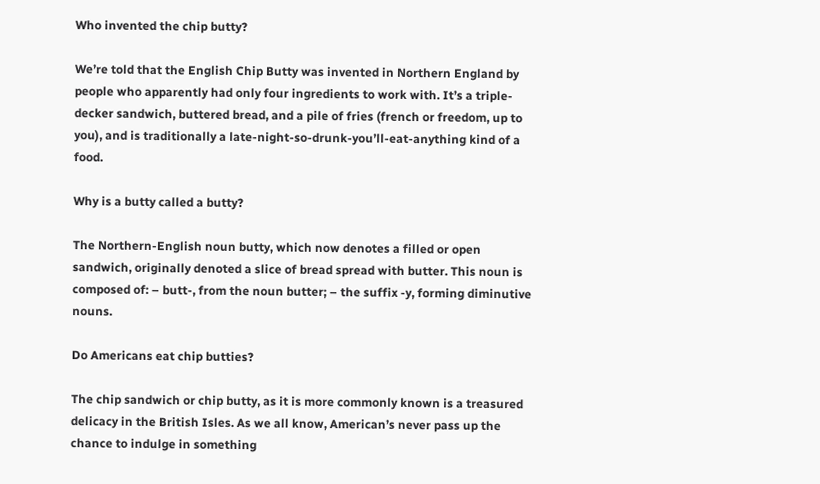Who invented the chip butty?

We’re told that the English Chip Butty was invented in Northern England by people who apparently had only four ingredients to work with. It’s a triple-decker sandwich, buttered bread, and a pile of fries (french or freedom, up to you), and is traditionally a late-night-so-drunk-you’ll-eat-anything kind of a food.

Why is a butty called a butty?

The Northern-English noun butty, which now denotes a filled or open sandwich, originally denoted a slice of bread spread with butter. This noun is composed of: – butt-, from the noun butter; – the suffix -y, forming diminutive nouns.

Do Americans eat chip butties?

The chip sandwich or chip butty, as it is more commonly known is a treasured delicacy in the British Isles. As we all know, American’s never pass up the chance to indulge in something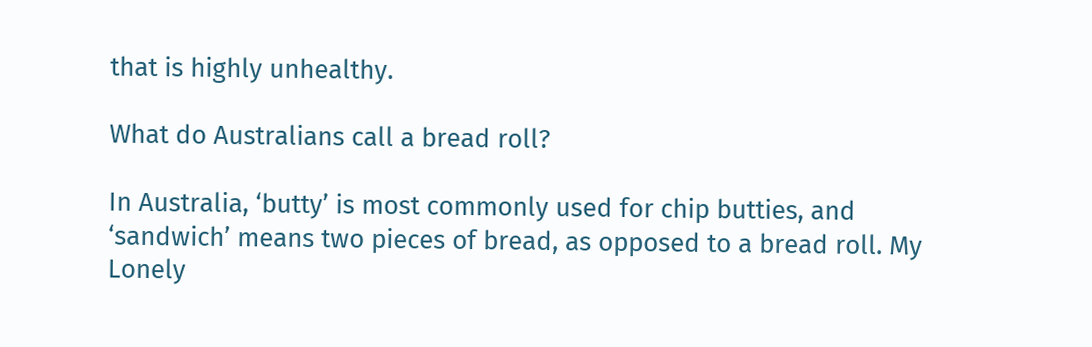that is highly unhealthy.

What do Australians call a bread roll?

In Australia, ‘butty’ is most commonly used for chip butties, and ‘sandwich’ means two pieces of bread, as opposed to a bread roll. My Lonely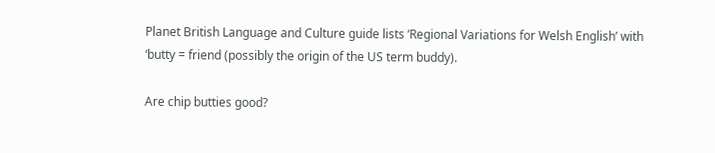Planet British Language and Culture guide lists ‘Regional Variations for Welsh English’ with ‘butty = friend (possibly the origin of the US term buddy).

Are chip butties good?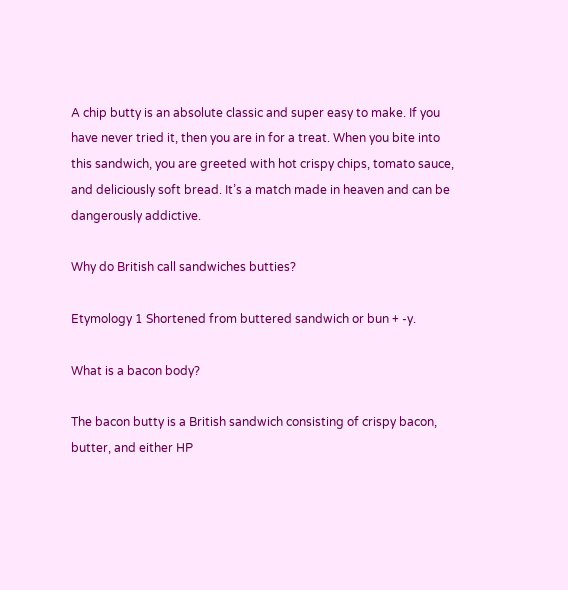A chip butty is an absolute classic and super easy to make. If you have never tried it, then you are in for a treat. When you bite into this sandwich, you are greeted with hot crispy chips, tomato sauce, and deliciously soft bread. It’s a match made in heaven and can be dangerously addictive.

Why do British call sandwiches butties?

Etymology 1 Shortened from buttered sandwich or bun + -y.

What is a bacon body?

The bacon butty is a British sandwich consisting of crispy bacon, butter, and either HP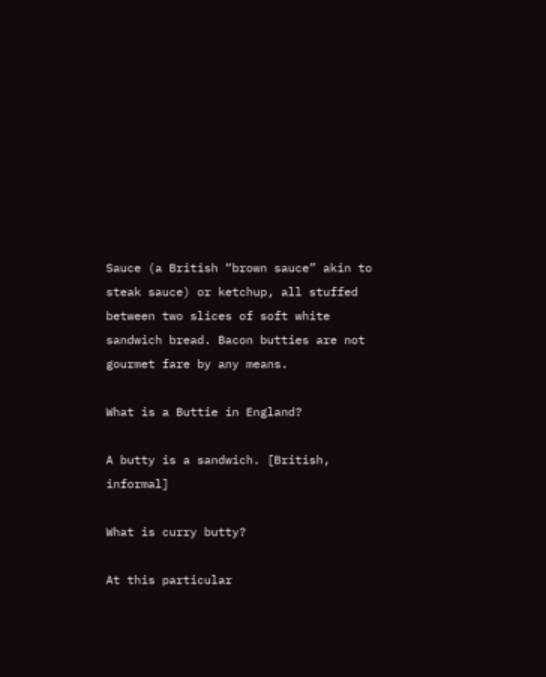Sauce (a British “brown sauce” akin to steak sauce) or ketchup, all stuffed between two slices of soft white sandwich bread. Bacon butties are not gourmet fare by any means.

What is a Buttie in England?

A butty is a sandwich. [British, informal]

What is curry butty?

At this particular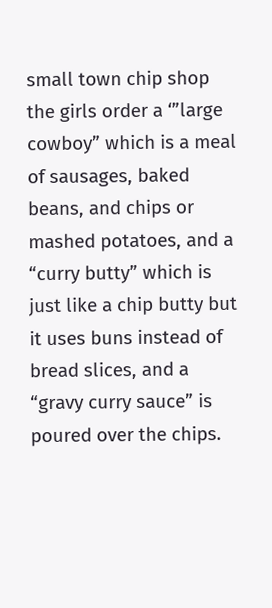small town chip shop the girls order a ‘”large cowboy” which is a meal of sausages, baked beans, and chips or mashed potatoes, and a “curry butty” which is just like a chip butty but it uses buns instead of bread slices, and a “gravy curry sauce” is poured over the chips.